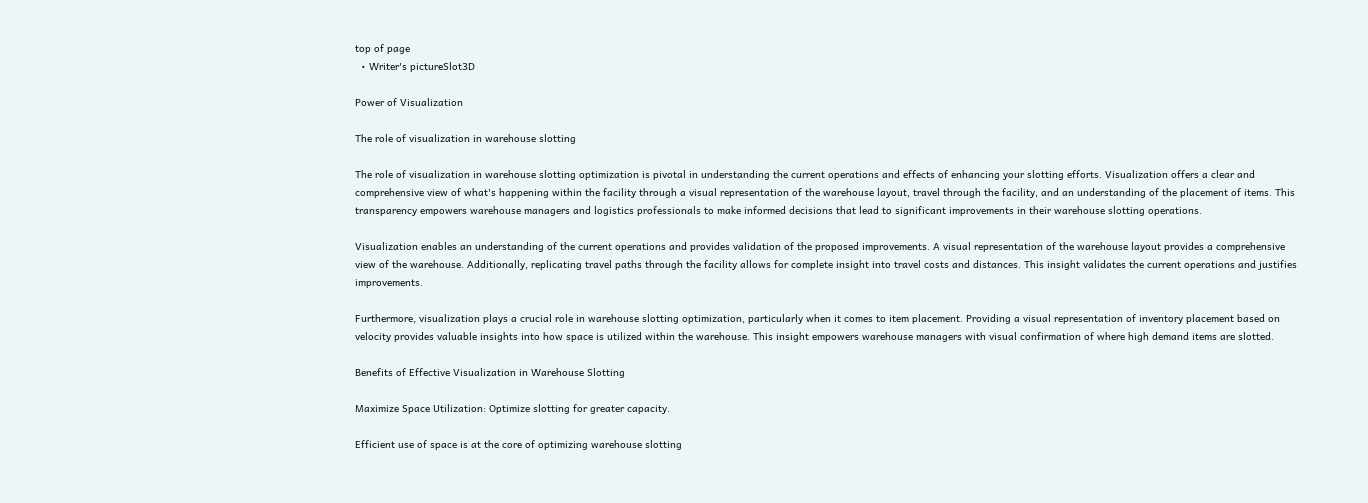top of page
  • Writer's pictureSlot3D

Power of Visualization

The role of visualization in warehouse slotting

The role of visualization in warehouse slotting optimization is pivotal in understanding the current operations and effects of enhancing your slotting efforts. Visualization offers a clear and comprehensive view of what's happening within the facility through a visual representation of the warehouse layout, travel through the facility, and an understanding of the placement of items. This transparency empowers warehouse managers and logistics professionals to make informed decisions that lead to significant improvements in their warehouse slotting operations.

Visualization enables an understanding of the current operations and provides validation of the proposed improvements. A visual representation of the warehouse layout provides a comprehensive view of the warehouse. Additionally, replicating travel paths through the facility allows for complete insight into travel costs and distances. This insight validates the current operations and justifies improvements.

Furthermore, visualization plays a crucial role in warehouse slotting optimization, particularly when it comes to item placement. Providing a visual representation of inventory placement based on velocity provides valuable insights into how space is utilized within the warehouse. This insight empowers warehouse managers with visual confirmation of where high demand items are slotted.

Benefits of Effective Visualization in Warehouse Slotting

Maximize Space Utilization: Optimize slotting for greater capacity.

Efficient use of space is at the core of optimizing warehouse slotting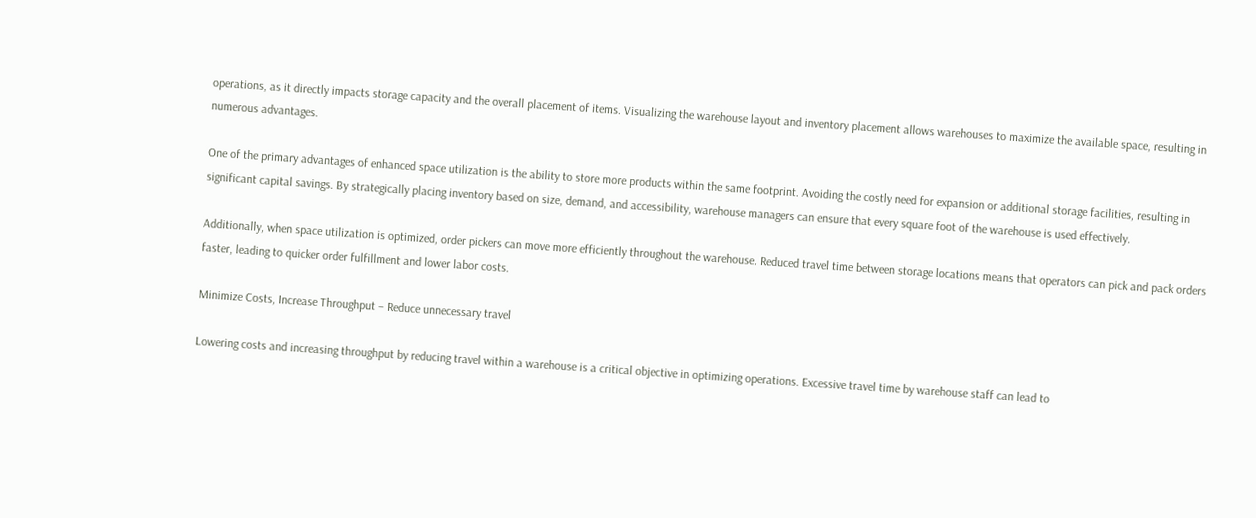operations, as it directly impacts storage capacity and the overall placement of items. Visualizing the warehouse layout and inventory placement allows warehouses to maximize the available space, resulting in numerous advantages.

One of the primary advantages of enhanced space utilization is the ability to store more products within the same footprint. Avoiding the costly need for expansion or additional storage facilities, resulting in significant capital savings. By strategically placing inventory based on size, demand, and accessibility, warehouse managers can ensure that every square foot of the warehouse is used effectively.

Additionally, when space utilization is optimized, order pickers can move more efficiently throughout the warehouse. Reduced travel time between storage locations means that operators can pick and pack orders faster, leading to quicker order fulfillment and lower labor costs.

Minimize Costs, Increase Throughput – Reduce unnecessary travel

Lowering costs and increasing throughput by reducing travel within a warehouse is a critical objective in optimizing operations. Excessive travel time by warehouse staff can lead to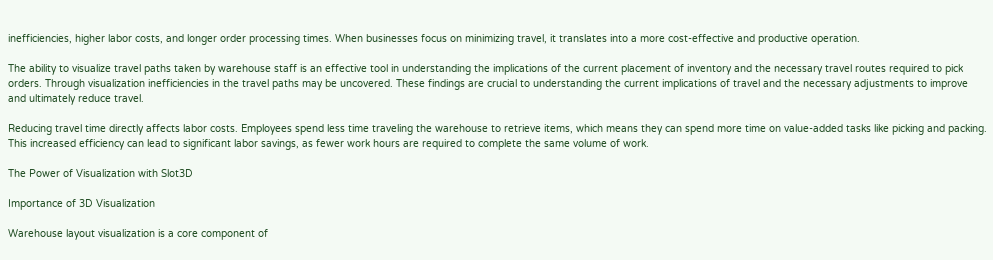inefficiencies, higher labor costs, and longer order processing times. When businesses focus on minimizing travel, it translates into a more cost-effective and productive operation.

The ability to visualize travel paths taken by warehouse staff is an effective tool in understanding the implications of the current placement of inventory and the necessary travel routes required to pick orders. Through visualization inefficiencies in the travel paths may be uncovered. These findings are crucial to understanding the current implications of travel and the necessary adjustments to improve and ultimately reduce travel.

Reducing travel time directly affects labor costs. Employees spend less time traveling the warehouse to retrieve items, which means they can spend more time on value-added tasks like picking and packing. This increased efficiency can lead to significant labor savings, as fewer work hours are required to complete the same volume of work.

The Power of Visualization with Slot3D

Importance of 3D Visualization

Warehouse layout visualization is a core component of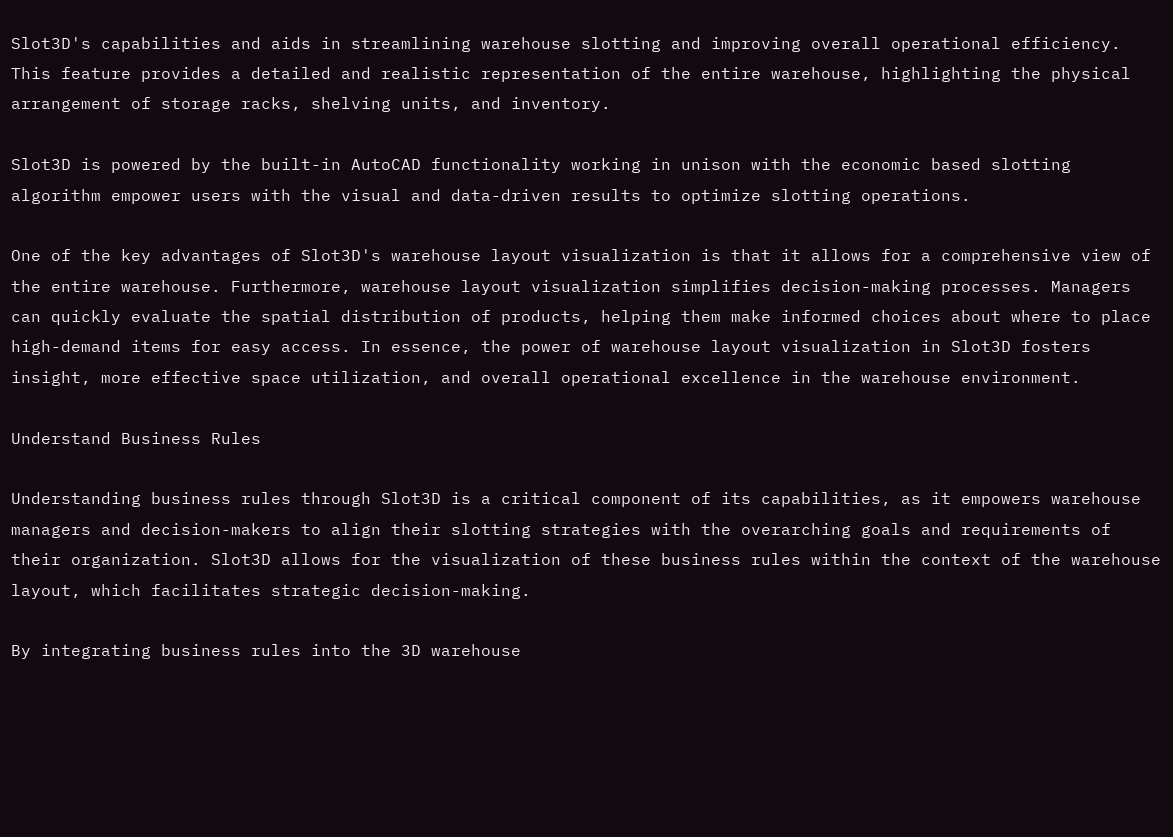Slot3D's capabilities and aids in streamlining warehouse slotting and improving overall operational efficiency. This feature provides a detailed and realistic representation of the entire warehouse, highlighting the physical arrangement of storage racks, shelving units, and inventory.

Slot3D is powered by the built-in AutoCAD functionality working in unison with the economic based slotting algorithm empower users with the visual and data-driven results to optimize slotting operations.

One of the key advantages of Slot3D's warehouse layout visualization is that it allows for a comprehensive view of the entire warehouse. Furthermore, warehouse layout visualization simplifies decision-making processes. Managers can quickly evaluate the spatial distribution of products, helping them make informed choices about where to place high-demand items for easy access. In essence, the power of warehouse layout visualization in Slot3D fosters insight, more effective space utilization, and overall operational excellence in the warehouse environment.

Understand Business Rules

Understanding business rules through Slot3D is a critical component of its capabilities, as it empowers warehouse managers and decision-makers to align their slotting strategies with the overarching goals and requirements of their organization. Slot3D allows for the visualization of these business rules within the context of the warehouse layout, which facilitates strategic decision-making.

By integrating business rules into the 3D warehouse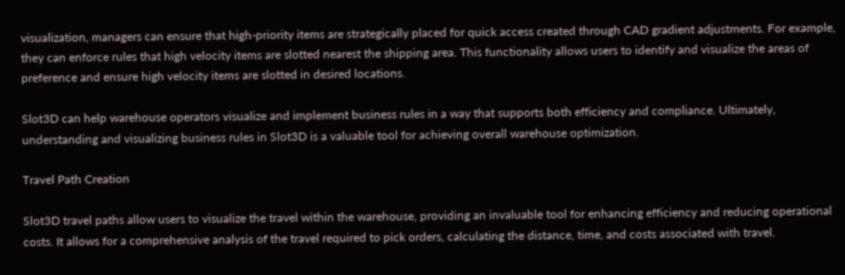visualization, managers can ensure that high-priority items are strategically placed for quick access created through CAD gradient adjustments. For example, they can enforce rules that high velocity items are slotted nearest the shipping area. This functionality allows users to identify and visualize the areas of preference and ensure high velocity items are slotted in desired locations.

Slot3D can help warehouse operators visualize and implement business rules in a way that supports both efficiency and compliance. Ultimately, understanding and visualizing business rules in Slot3D is a valuable tool for achieving overall warehouse optimization.

Travel Path Creation

Slot3D travel paths allow users to visualize the travel within the warehouse, providing an invaluable tool for enhancing efficiency and reducing operational costs. It allows for a comprehensive analysis of the travel required to pick orders, calculating the distance, time, and costs associated with travel.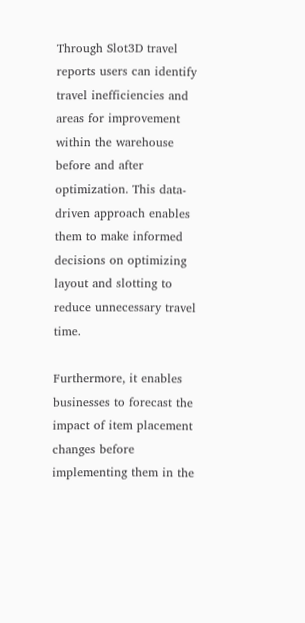Through Slot3D travel reports users can identify travel inefficiencies and areas for improvement within the warehouse before and after optimization. This data-driven approach enables them to make informed decisions on optimizing layout and slotting to reduce unnecessary travel time.

Furthermore, it enables businesses to forecast the impact of item placement changes before implementing them in the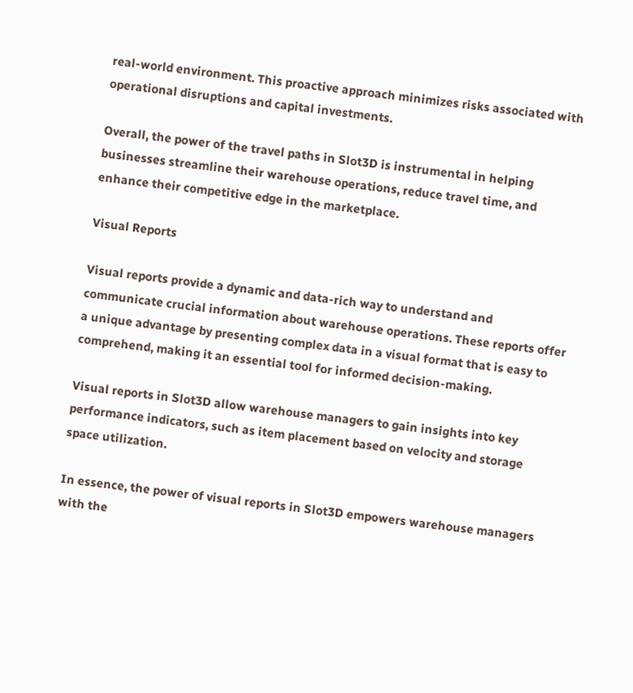real-world environment. This proactive approach minimizes risks associated with operational disruptions and capital investments.

Overall, the power of the travel paths in Slot3D is instrumental in helping businesses streamline their warehouse operations, reduce travel time, and enhance their competitive edge in the marketplace.

Visual Reports

Visual reports provide a dynamic and data-rich way to understand and communicate crucial information about warehouse operations. These reports offer a unique advantage by presenting complex data in a visual format that is easy to comprehend, making it an essential tool for informed decision-making.

Visual reports in Slot3D allow warehouse managers to gain insights into key performance indicators, such as item placement based on velocity and storage space utilization.

In essence, the power of visual reports in Slot3D empowers warehouse managers with the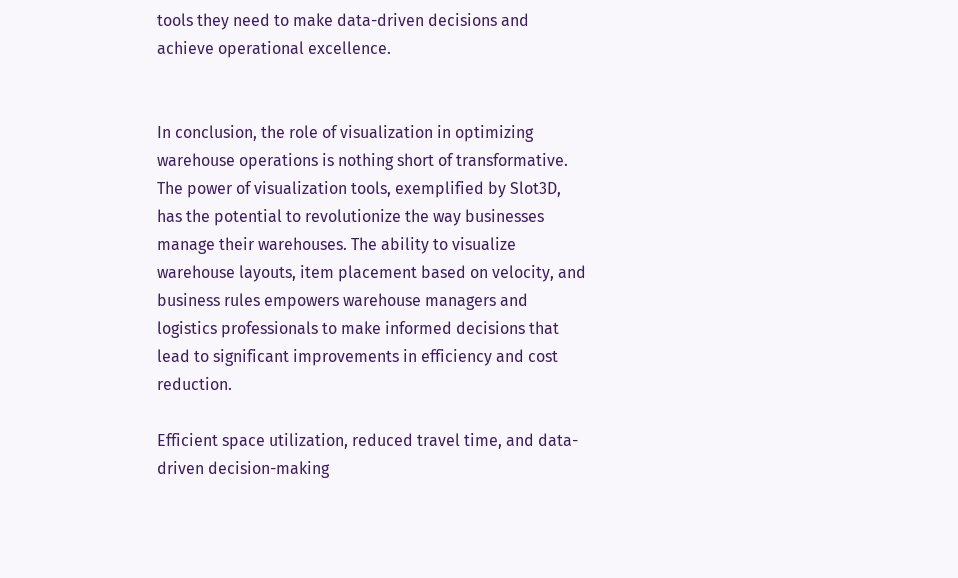tools they need to make data-driven decisions and achieve operational excellence.


In conclusion, the role of visualization in optimizing warehouse operations is nothing short of transformative. The power of visualization tools, exemplified by Slot3D, has the potential to revolutionize the way businesses manage their warehouses. The ability to visualize warehouse layouts, item placement based on velocity, and business rules empowers warehouse managers and logistics professionals to make informed decisions that lead to significant improvements in efficiency and cost reduction.

Efficient space utilization, reduced travel time, and data-driven decision-making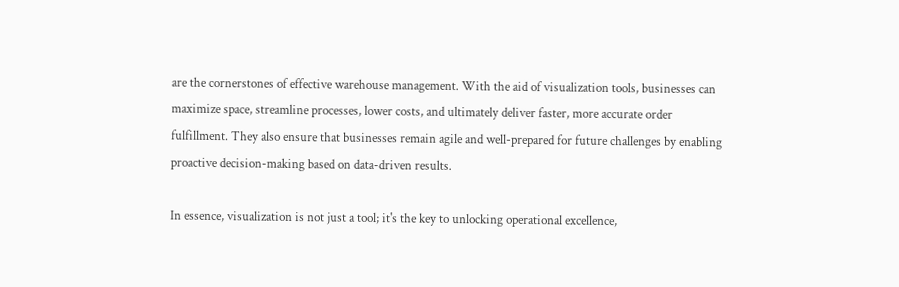are the cornerstones of effective warehouse management. With the aid of visualization tools, businesses can maximize space, streamline processes, lower costs, and ultimately deliver faster, more accurate order fulfillment. They also ensure that businesses remain agile and well-prepared for future challenges by enabling proactive decision-making based on data-driven results.

In essence, visualization is not just a tool; it's the key to unlocking operational excellence,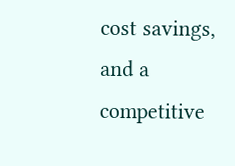cost savings, and a competitive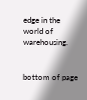edge in the world of warehousing.


bottom of page